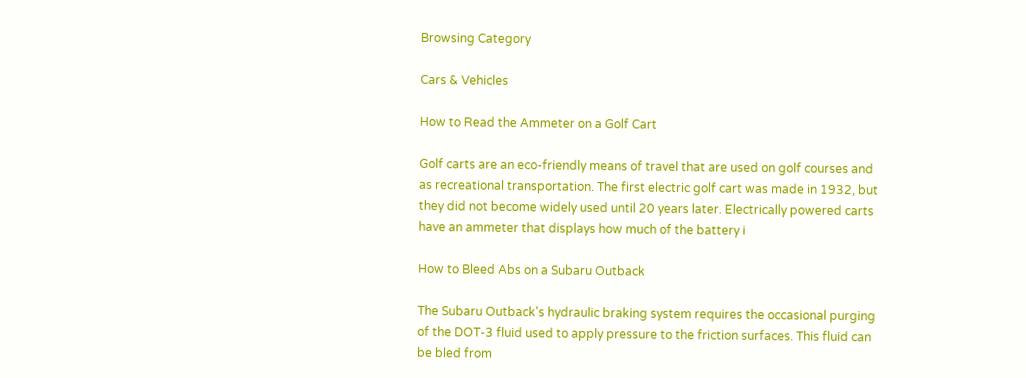Browsing Category

Cars & Vehicles

How to Read the Ammeter on a Golf Cart

Golf carts are an eco-friendly means of travel that are used on golf courses and as recreational transportation. The first electric golf cart was made in 1932, but they did not become widely used until 20 years later. Electrically powered carts have an ammeter that displays how much of the battery i

How to Bleed Abs on a Subaru Outback

The Subaru Outback's hydraulic braking system requires the occasional purging of the DOT-3 fluid used to apply pressure to the friction surfaces. This fluid can be bled from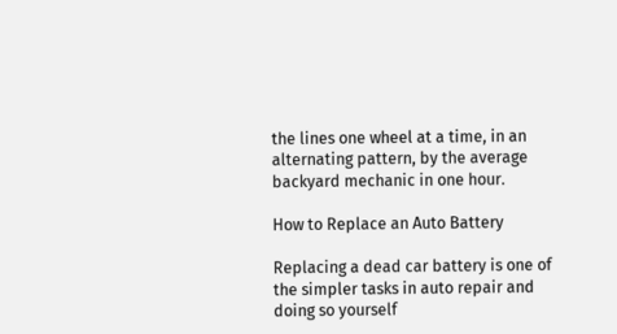the lines one wheel at a time, in an alternating pattern, by the average backyard mechanic in one hour.

How to Replace an Auto Battery

Replacing a dead car battery is one of the simpler tasks in auto repair and doing so yourself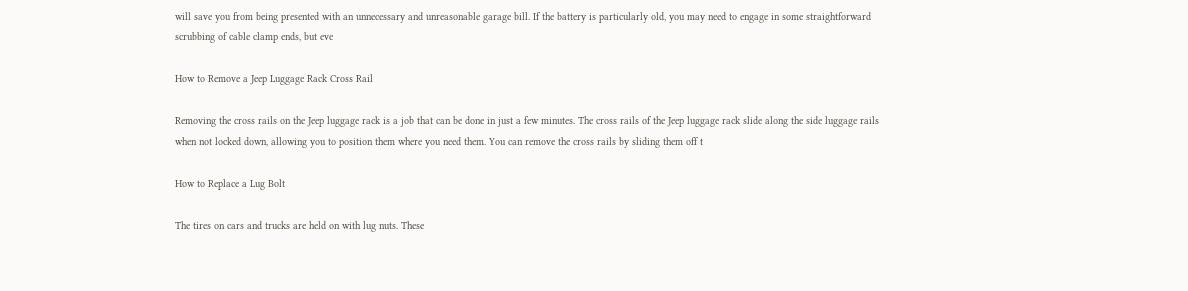will save you from being presented with an unnecessary and unreasonable garage bill. If the battery is particularly old, you may need to engage in some straightforward scrubbing of cable clamp ends, but eve

How to Remove a Jeep Luggage Rack Cross Rail

Removing the cross rails on the Jeep luggage rack is a job that can be done in just a few minutes. The cross rails of the Jeep luggage rack slide along the side luggage rails when not locked down, allowing you to position them where you need them. You can remove the cross rails by sliding them off t

How to Replace a Lug Bolt

The tires on cars and trucks are held on with lug nuts. These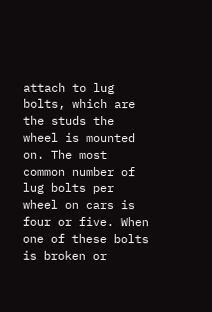attach to lug bolts, which are the studs the wheel is mounted on. The most common number of lug bolts per wheel on cars is four or five. When one of these bolts is broken or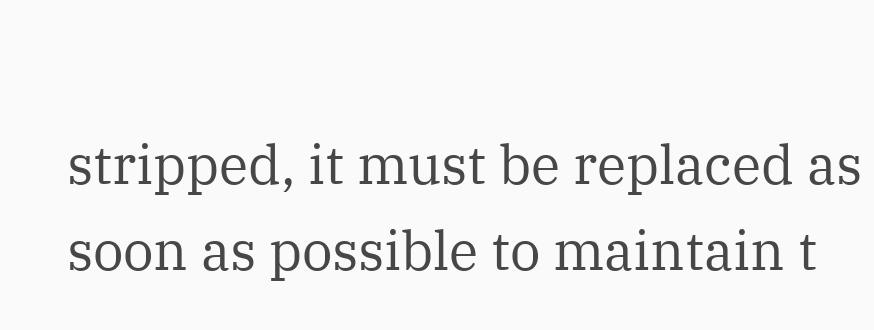stripped, it must be replaced as soon as possible to maintain t